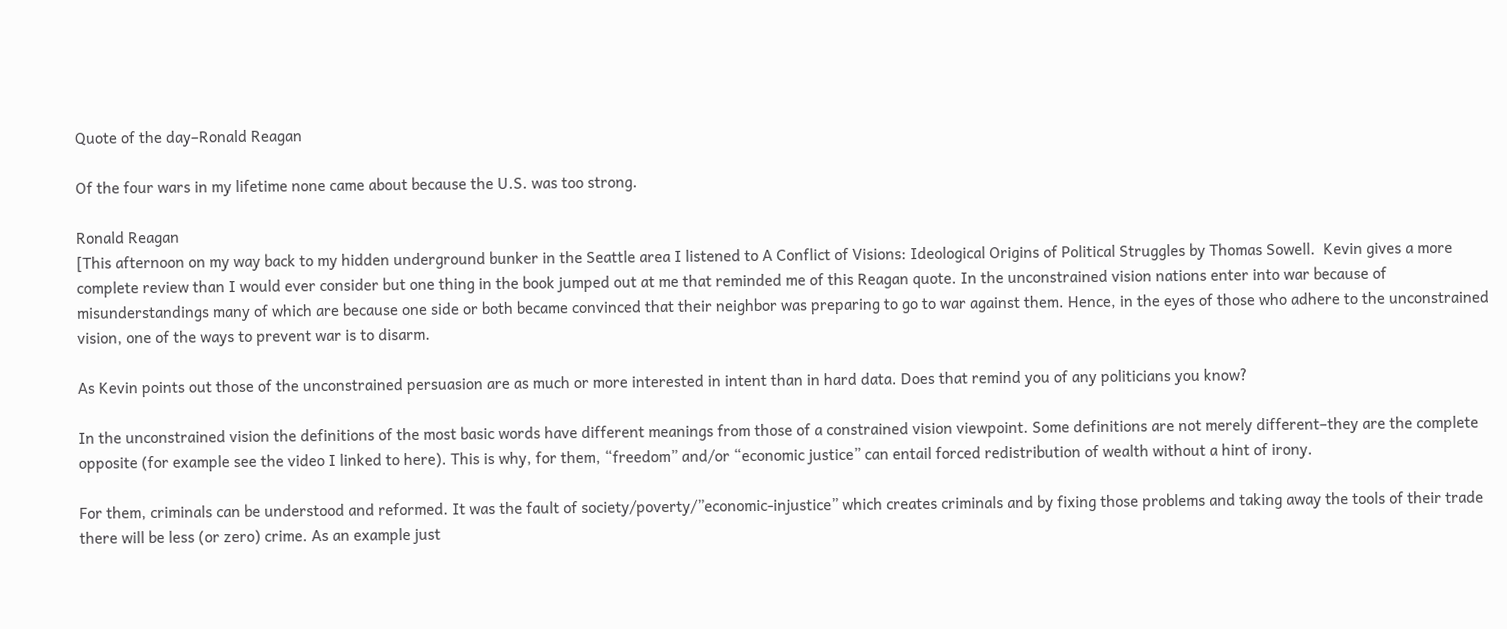Quote of the day–Ronald Reagan

Of the four wars in my lifetime none came about because the U.S. was too strong.

Ronald Reagan
[This afternoon on my way back to my hidden underground bunker in the Seattle area I listened to A Conflict of Visions: Ideological Origins of Political Struggles by Thomas Sowell.  Kevin gives a more complete review than I would ever consider but one thing in the book jumped out at me that reminded me of this Reagan quote. In the unconstrained vision nations enter into war because of misunderstandings many of which are because one side or both became convinced that their neighbor was preparing to go to war against them. Hence, in the eyes of those who adhere to the unconstrained vision, one of the ways to prevent war is to disarm.

As Kevin points out those of the unconstrained persuasion are as much or more interested in intent than in hard data. Does that remind you of any politicians you know?

In the unconstrained vision the definitions of the most basic words have different meanings from those of a constrained vision viewpoint. Some definitions are not merely different–they are the complete opposite (for example see the video I linked to here). This is why, for them, “freedom” and/or “economic justice” can entail forced redistribution of wealth without a hint of irony.

For them, criminals can be understood and reformed. It was the fault of society/poverty/”economic-injustice” which creates criminals and by fixing those problems and taking away the tools of their trade there will be less (or zero) crime. As an example just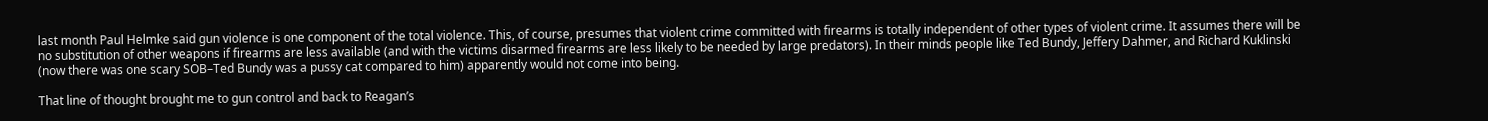last month Paul Helmke said gun violence is one component of the total violence. This, of course, presumes that violent crime committed with firearms is totally independent of other types of violent crime. It assumes there will be no substitution of other weapons if firearms are less available (and with the victims disarmed firearms are less likely to be needed by large predators). In their minds people like Ted Bundy, Jeffery Dahmer, and Richard Kuklinski (now there was one scary SOB–Ted Bundy was a pussy cat compared to him) apparently would not come into being.

That line of thought brought me to gun control and back to Reagan’s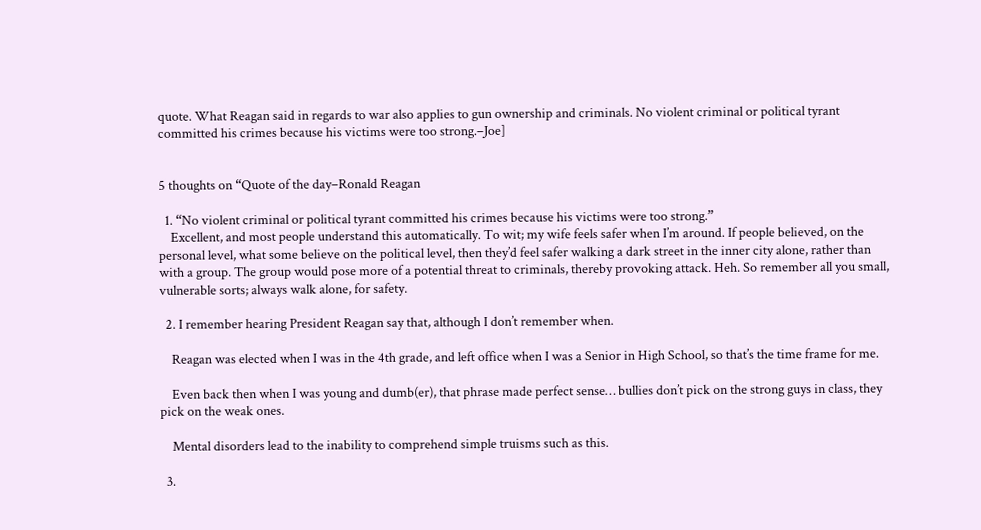quote. What Reagan said in regards to war also applies to gun ownership and criminals. No violent criminal or political tyrant committed his crimes because his victims were too strong.–Joe]


5 thoughts on “Quote of the day–Ronald Reagan

  1. “No violent criminal or political tyrant committed his crimes because his victims were too strong.”
    Excellent, and most people understand this automatically. To wit; my wife feels safer when I’m around. If people believed, on the personal level, what some believe on the political level, then they’d feel safer walking a dark street in the inner city alone, rather than with a group. The group would pose more of a potential threat to criminals, thereby provoking attack. Heh. So remember all you small, vulnerable sorts; always walk alone, for safety.

  2. I remember hearing President Reagan say that, although I don’t remember when.

    Reagan was elected when I was in the 4th grade, and left office when I was a Senior in High School, so that’s the time frame for me.

    Even back then when I was young and dumb(er), that phrase made perfect sense… bullies don’t pick on the strong guys in class, they pick on the weak ones.

    Mental disorders lead to the inability to comprehend simple truisms such as this.

  3.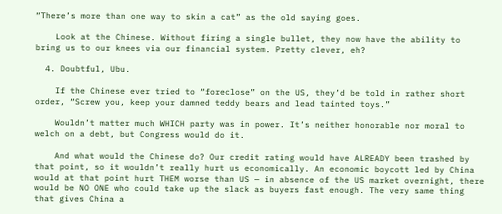“There’s more than one way to skin a cat” as the old saying goes.

    Look at the Chinese. Without firing a single bullet, they now have the ability to bring us to our knees via our financial system. Pretty clever, eh?

  4. Doubtful, Ubu.

    If the Chinese ever tried to “foreclose” on the US, they’d be told in rather short order, “Screw you, keep your damned teddy bears and lead tainted toys.”

    Wouldn’t matter much WHICH party was in power. It’s neither honorable nor moral to welch on a debt, but Congress would do it.

    And what would the Chinese do? Our credit rating would have ALREADY been trashed by that point, so it wouldn’t really hurt us economically. An economic boycott led by China would at that point hurt THEM worse than US — in absence of the US market overnight, there would be NO ONE who could take up the slack as buyers fast enough. The very same thing that gives China a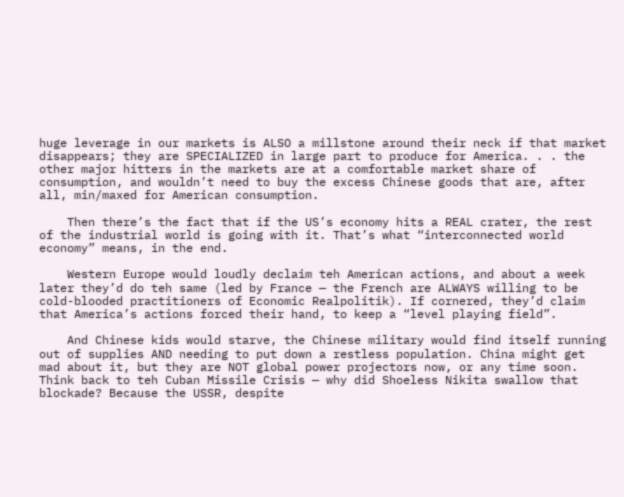huge leverage in our markets is ALSO a millstone around their neck if that market disappears; they are SPECIALIZED in large part to produce for America. . . the other major hitters in the markets are at a comfortable market share of consumption, and wouldn’t need to buy the excess Chinese goods that are, after all, min/maxed for American consumption.

    Then there’s the fact that if the US’s economy hits a REAL crater, the rest of the industrial world is going with it. That’s what “interconnected world economy” means, in the end.

    Western Europe would loudly declaim teh American actions, and about a week later they’d do teh same (led by France — the French are ALWAYS willing to be cold-blooded practitioners of Economic Realpolitik). If cornered, they’d claim that America’s actions forced their hand, to keep a “level playing field”.

    And Chinese kids would starve, the Chinese military would find itself running out of supplies AND needing to put down a restless population. China might get mad about it, but they are NOT global power projectors now, or any time soon. Think back to teh Cuban Missile Crisis — why did Shoeless Nikita swallow that blockade? Because the USSR, despite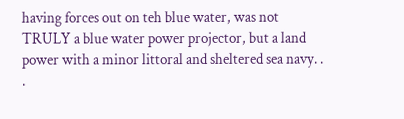having forces out on teh blue water, was not TRULY a blue water power projector, but a land power with a minor littoral and sheltered sea navy. . .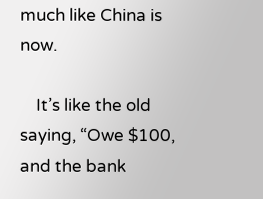much like China is now.

    It’s like the old saying, “Owe $100, and the bank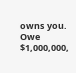owns you. Owe $1,000,000,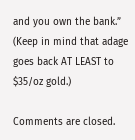and you own the bank.” (Keep in mind that adage goes back AT LEAST to $35/oz gold.)

Comments are closed.